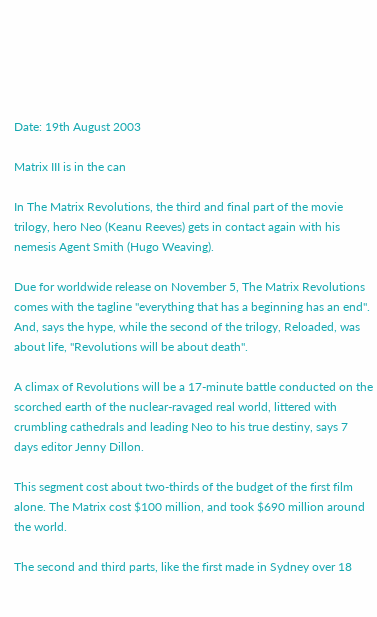Date: 19th August 2003

Matrix III is in the can

In The Matrix Revolutions, the third and final part of the movie trilogy, hero Neo (Keanu Reeves) gets in contact again with his nemesis Agent Smith (Hugo Weaving).

Due for worldwide release on November 5, The Matrix Revolutions comes with the tagline "everything that has a beginning has an end". And, says the hype, while the second of the trilogy, Reloaded, was about life, "Revolutions will be about death".

A climax of Revolutions will be a 17-minute battle conducted on the scorched earth of the nuclear-ravaged real world, littered with crumbling cathedrals and leading Neo to his true destiny, says 7 days editor Jenny Dillon.

This segment cost about two-thirds of the budget of the first film alone. The Matrix cost $100 million, and took $690 million around the world.

The second and third parts, like the first made in Sydney over 18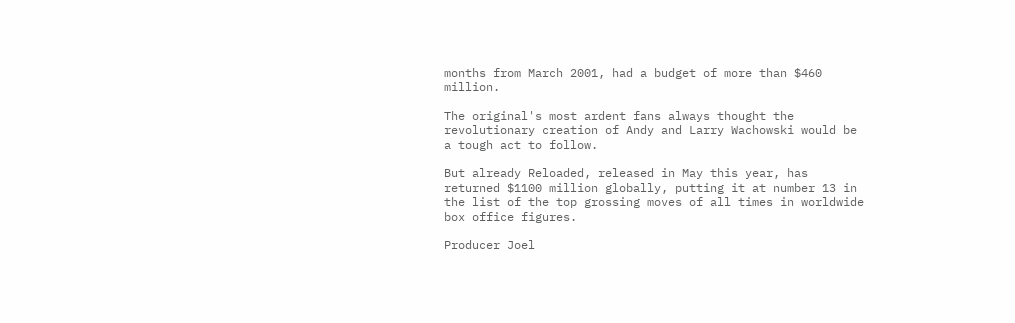months from March 2001, had a budget of more than $460 million.

The original's most ardent fans always thought the revolutionary creation of Andy and Larry Wachowski would be a tough act to follow.

But already Reloaded, released in May this year, has returned $1100 million globally, putting it at number 13 in the list of the top grossing moves of all times in worldwide box office figures.

Producer Joel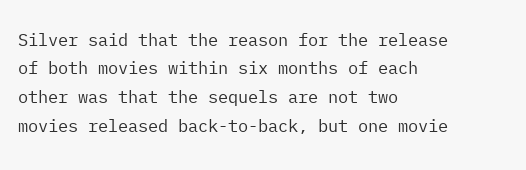Silver said that the reason for the release of both movies within six months of each other was that the sequels are not two movies released back-to-back, but one movie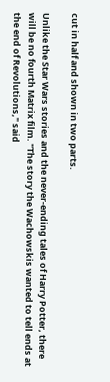cut in half and shown in two parts.

Unlike the Star Wars stories and the never-ending tales of Harry Potter, there will be no fourth Matrix film. "The story the Wachowskis wanted to tell ends at the end of Revolutions," said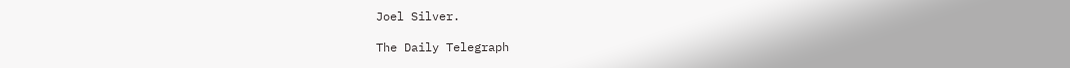Joel Silver.

The Daily Telegraph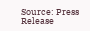Source: Press Release